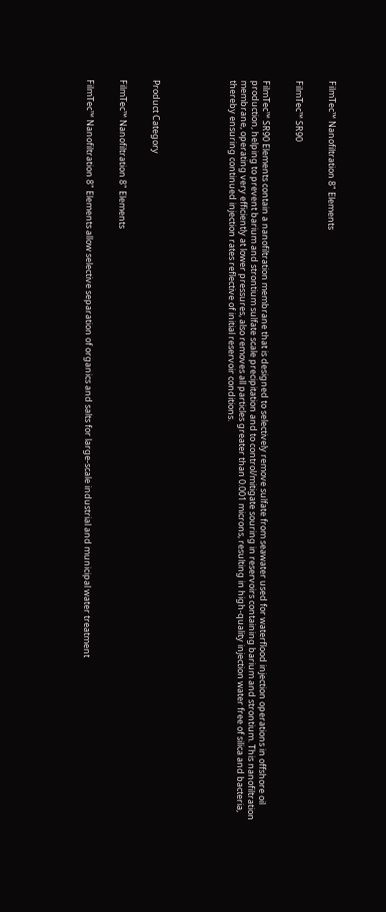FilmTec™ Nanofiltration 8" Elements


FilmTec™ SR90


FilmTec™ SR90 Elements contain a nanofiltration membrane that is designed to selectively remove sulfate from seawater used for waterflood injection operations in offshore oil production, helping to prevent barium and strontium sulfate scale precipitation and to control/mitigate souring in reservoirs containing barium and strontium. This nanofiltration membrane, operating very efficiently at lower pressures, also removes all particles greater than 0.001 microns, resulting in high-quality injection water free of silica and bacteria, thereby ensuring continued injection rates reflective of initial reservoir conditions.






Product Category


FilmTec™ Nanofiltration 8" Elements


FilmTec™ Nanofiltration 8" Elements allow selective separation of organics and salts for large-scale industrial and municipal water treatment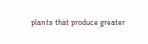plants that produce greater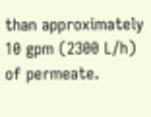than approximately 10 gpm (2300 L/h) of permeate.